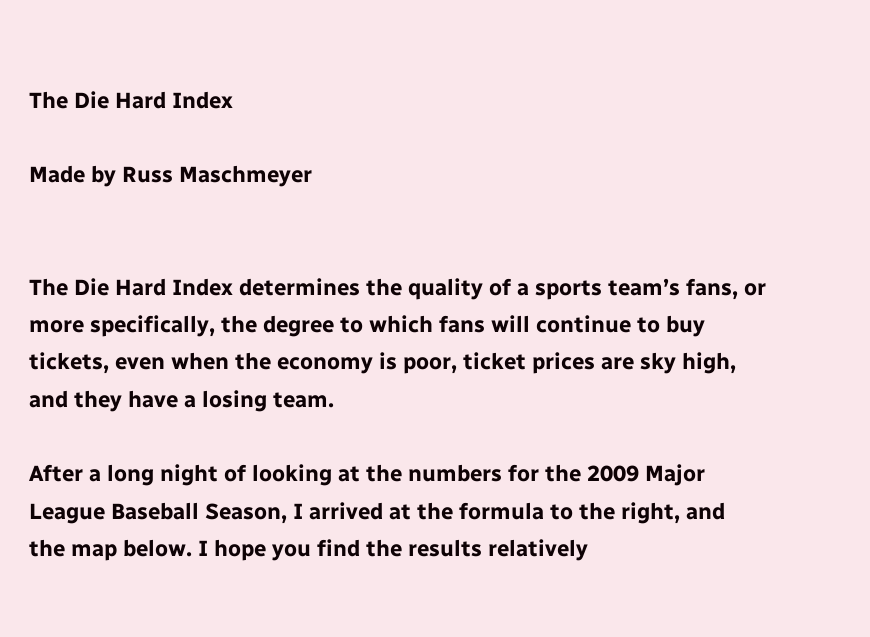The Die Hard Index

Made by Russ Maschmeyer


The Die Hard Index determines the quality of a sports team’s fans, or more specifically, the degree to which fans will continue to buy tickets, even when the economy is poor, ticket prices are sky high, and they have a losing team.

After a long night of looking at the numbers for the 2009 Major League Baseball Season, I arrived at the formula to the right, and the map below. I hope you find the results relatively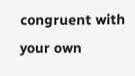congruent with your own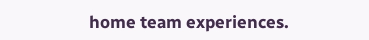home team experiences.